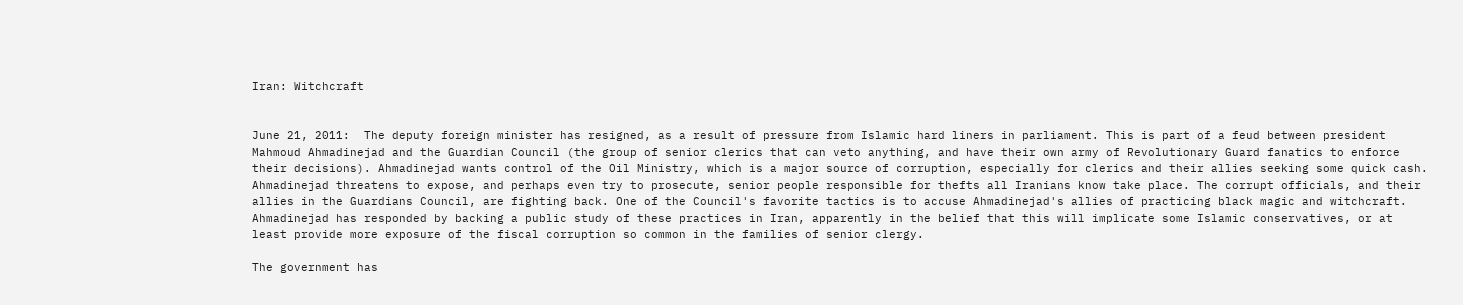Iran: Witchcraft


June 21, 2011:  The deputy foreign minister has resigned, as a result of pressure from Islamic hard liners in parliament. This is part of a feud between president Mahmoud Ahmadinejad and the Guardian Council (the group of senior clerics that can veto anything, and have their own army of Revolutionary Guard fanatics to enforce their decisions). Ahmadinejad wants control of the Oil Ministry, which is a major source of corruption, especially for clerics and their allies seeking some quick cash.  Ahmadinejad threatens to expose, and perhaps even try to prosecute, senior people responsible for thefts all Iranians know take place. The corrupt officials, and their allies in the Guardians Council, are fighting back. One of the Council's favorite tactics is to accuse Ahmadinejad's allies of practicing black magic and witchcraft. Ahmadinejad has responded by backing a public study of these practices in Iran, apparently in the belief that this will implicate some Islamic conservatives, or at least provide more exposure of the fiscal corruption so common in the families of senior clergy.

The government has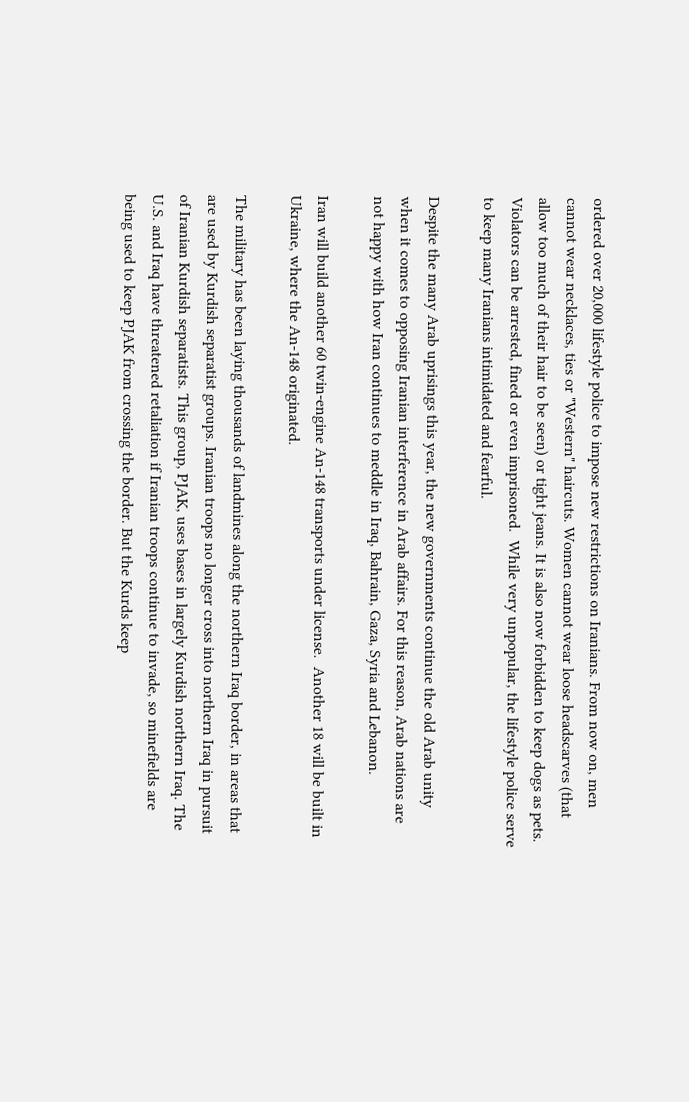ordered over 20,000 lifestyle police to impose new restrictions on Iranians. From now on, men cannot wear necklaces, ties or "Western" haircuts. Women cannot wear loose headscarves (that allow too much of their hair to be seen) or tight jeans. It is also now forbidden to keep dogs as pets. Violators can be arrested, fined or even imprisoned.  While very unpopular, the lifestyle police serve to keep many Iranians intimidated and fearful.

Despite the many Arab uprisings this year, the new governments continue the old Arab unity when it comes to opposing Iranian interference in Arab affairs. For this reason, Arab nations are not happy with how Iran continues to meddle in Iraq, Bahrain, Gaza, Syria and Lebanon.

Iran will build another 60 twin-engine An-148 transports under license.  Another 18 will be built in Ukraine, where the An-148 originated.

The military has been laying thousands of landmines along the northern Iraq border, in areas that are used by Kurdish separatist groups. Iranian troops no longer cross into northern Iraq in pursuit of Iranian Kurdish separatists. This group, PJAK, uses bases in largely Kurdish northern Iraq. The U.S. and Iraq have threatened retaliation if Iranian troops continue to invade, so minefields are being used to keep PJAK from crossing the border. But the Kurds keep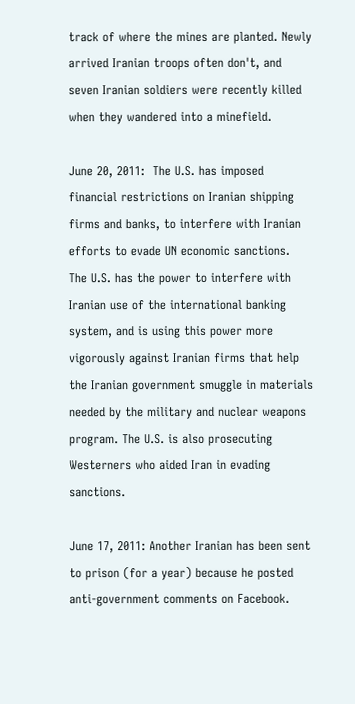track of where the mines are planted. Newly arrived Iranian troops often don't, and seven Iranian soldiers were recently killed when they wandered into a minefield.

June 20, 2011:  The U.S. has imposed financial restrictions on Iranian shipping firms and banks, to interfere with Iranian efforts to evade UN economic sanctions.  The U.S. has the power to interfere with Iranian use of the international banking system, and is using this power more vigorously against Iranian firms that help the Iranian government smuggle in materials needed by the military and nuclear weapons program. The U.S. is also prosecuting Westerners who aided Iran in evading sanctions.

June 17, 2011: Another Iranian has been sent to prison (for a year) because he posted anti-government comments on Facebook.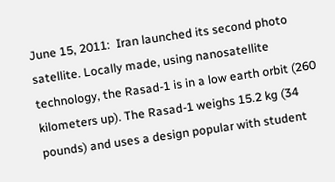June 15, 2011:  Iran launched its second photo satellite. Locally made, using nanosatellite technology, the Rasad-1 is in a low earth orbit (260 kilometers up). The Rasad-1 weighs 15.2 kg (34 pounds) and uses a design popular with student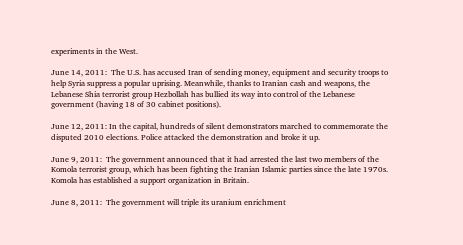experiments in the West.

June 14, 2011:  The U.S. has accused Iran of sending money, equipment and security troops to help Syria suppress a popular uprising. Meanwhile, thanks to Iranian cash and weapons, the Lebanese Shia terrorist group Hezbollah has bullied its way into control of the Lebanese government (having 18 of 30 cabinet positions).

June 12, 2011: In the capital, hundreds of silent demonstrators marched to commemorate the disputed 2010 elections. Police attacked the demonstration and broke it up.

June 9, 2011:  The government announced that it had arrested the last two members of the Komola terrorist group, which has been fighting the Iranian Islamic parties since the late 1970s. Komola has established a support organization in Britain.

June 8, 2011:  The government will triple its uranium enrichment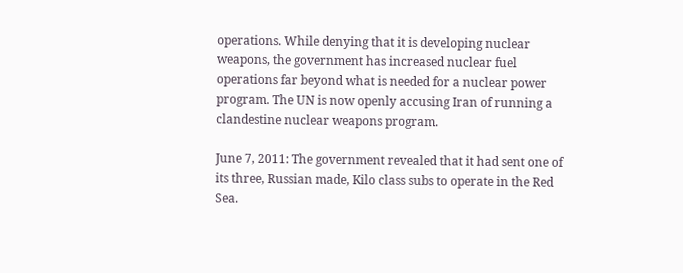operations. While denying that it is developing nuclear weapons, the government has increased nuclear fuel operations far beyond what is needed for a nuclear power program. The UN is now openly accusing Iran of running a clandestine nuclear weapons program.

June 7, 2011: The government revealed that it had sent one of its three, Russian made, Kilo class subs to operate in the Red Sea.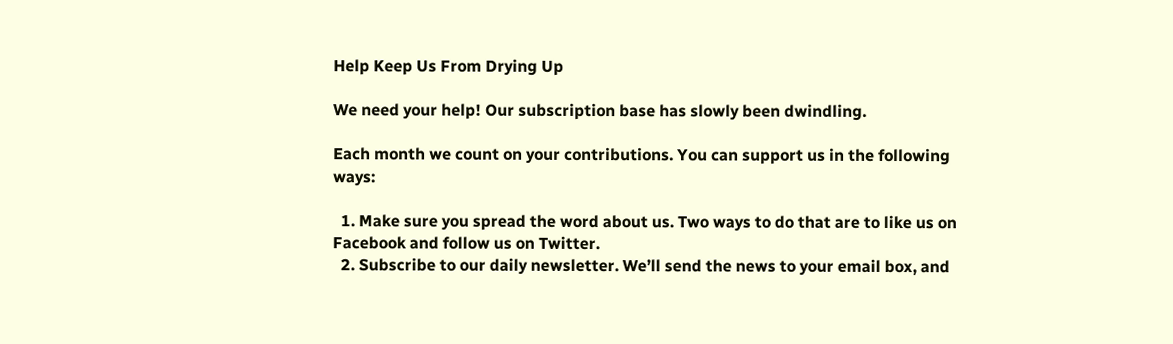Help Keep Us From Drying Up

We need your help! Our subscription base has slowly been dwindling.

Each month we count on your contributions. You can support us in the following ways:

  1. Make sure you spread the word about us. Two ways to do that are to like us on Facebook and follow us on Twitter.
  2. Subscribe to our daily newsletter. We’ll send the news to your email box, and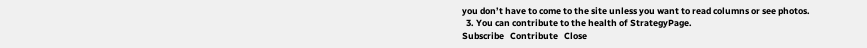you don’t have to come to the site unless you want to read columns or see photos.
  3. You can contribute to the health of StrategyPage.
Subscribe   Contribute   Close